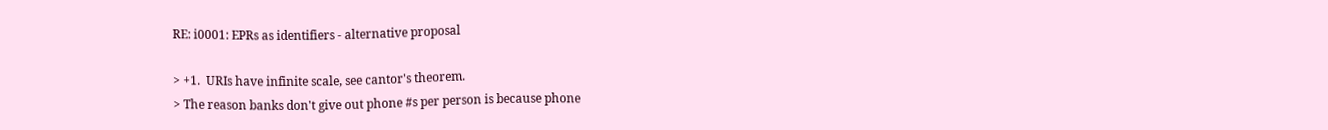RE: i0001: EPRs as identifiers - alternative proposal

> +1.  URIs have infinite scale, see cantor's theorem.
> The reason banks don't give out phone #s per person is because phone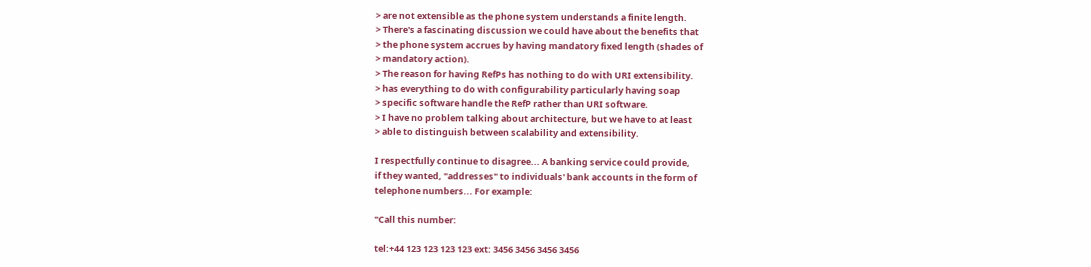> are not extensible as the phone system understands a finite length.
> There's a fascinating discussion we could have about the benefits that
> the phone system accrues by having mandatory fixed length (shades of
> mandatory action).
> The reason for having RefPs has nothing to do with URI extensibility.
> has everything to do with configurability particularly having soap
> specific software handle the RefP rather than URI software.
> I have no problem talking about architecture, but we have to at least
> able to distinguish between scalability and extensibility.

I respectfully continue to disagree... A banking service could provide,
if they wanted, "addresses" to individuals' bank accounts in the form of
telephone numbers... For example:

"Call this number:

tel:+44 123 123 123 123 ext: 3456 3456 3456 3456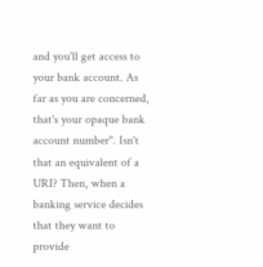and you'll get access to your bank account. As far as you are concerned,
that's your opaque bank account number". Isn't that an equivalent of a
URI? Then, when a banking service decides that they want to provide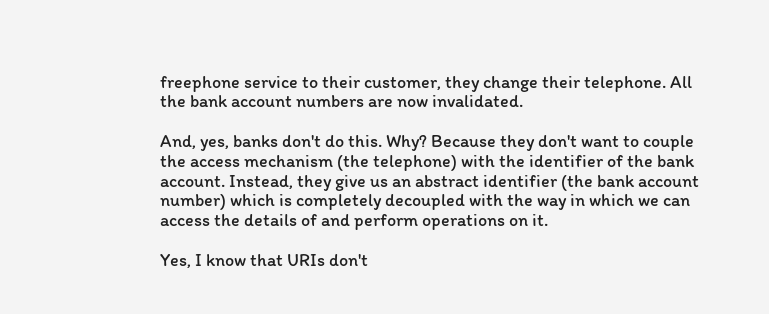freephone service to their customer, they change their telephone. All
the bank account numbers are now invalidated.

And, yes, banks don't do this. Why? Because they don't want to couple
the access mechanism (the telephone) with the identifier of the bank
account. Instead, they give us an abstract identifier (the bank account
number) which is completely decoupled with the way in which we can
access the details of and perform operations on it.

Yes, I know that URIs don't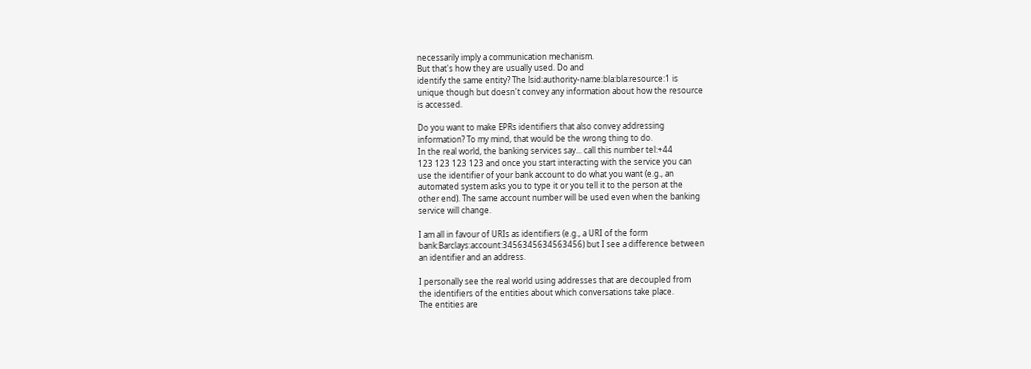necessarily imply a communication mechanism.
But that's how they are usually used. Do and
identify the same entity? The lsid:authority-name:bla:bla:resource:1 is
unique though but doesn't convey any information about how the resource
is accessed.

Do you want to make EPRs identifiers that also convey addressing
information? To my mind, that would be the wrong thing to do.
In the real world, the banking services say... call this number tel:+44
123 123 123 123 and once you start interacting with the service you can
use the identifier of your bank account to do what you want (e.g., an
automated system asks you to type it or you tell it to the person at the
other end). The same account number will be used even when the banking
service will change.

I am all in favour of URIs as identifiers (e.g., a URI of the form
bank:Barclays:account:3456345634563456) but I see a difference between
an identifier and an address.

I personally see the real world using addresses that are decoupled from
the identifiers of the entities about which conversations take place.
The entities are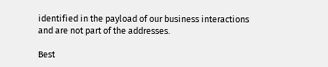identified in the payload of our business interactions
and are not part of the addresses.

Best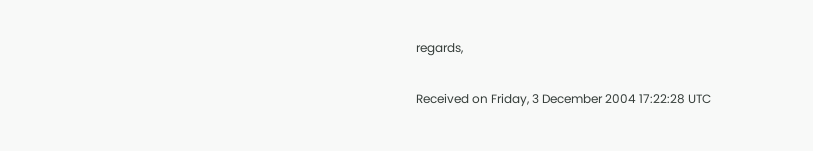regards,

Received on Friday, 3 December 2004 17:22:28 UTC